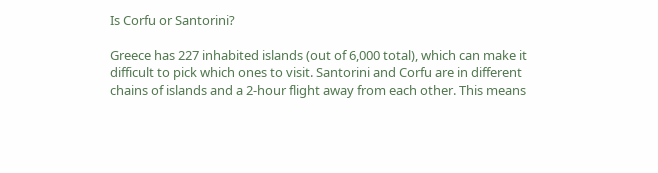Is Corfu or Santorini?

Greece has 227 inhabited islands (out of 6,000 total), which can make it difficult to pick which ones to visit. Santorini and Corfu are in different chains of islands and a 2-hour flight away from each other. This means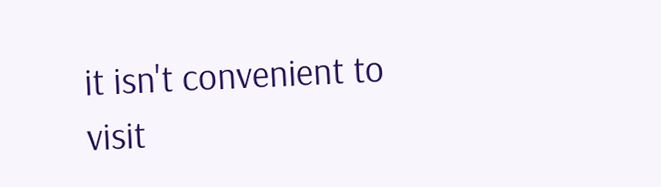it isn't convenient to visit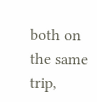both on the same trip,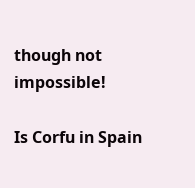though not impossible!

Is Corfu in Spain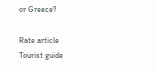or Greece?

Rate article
Tourist guide